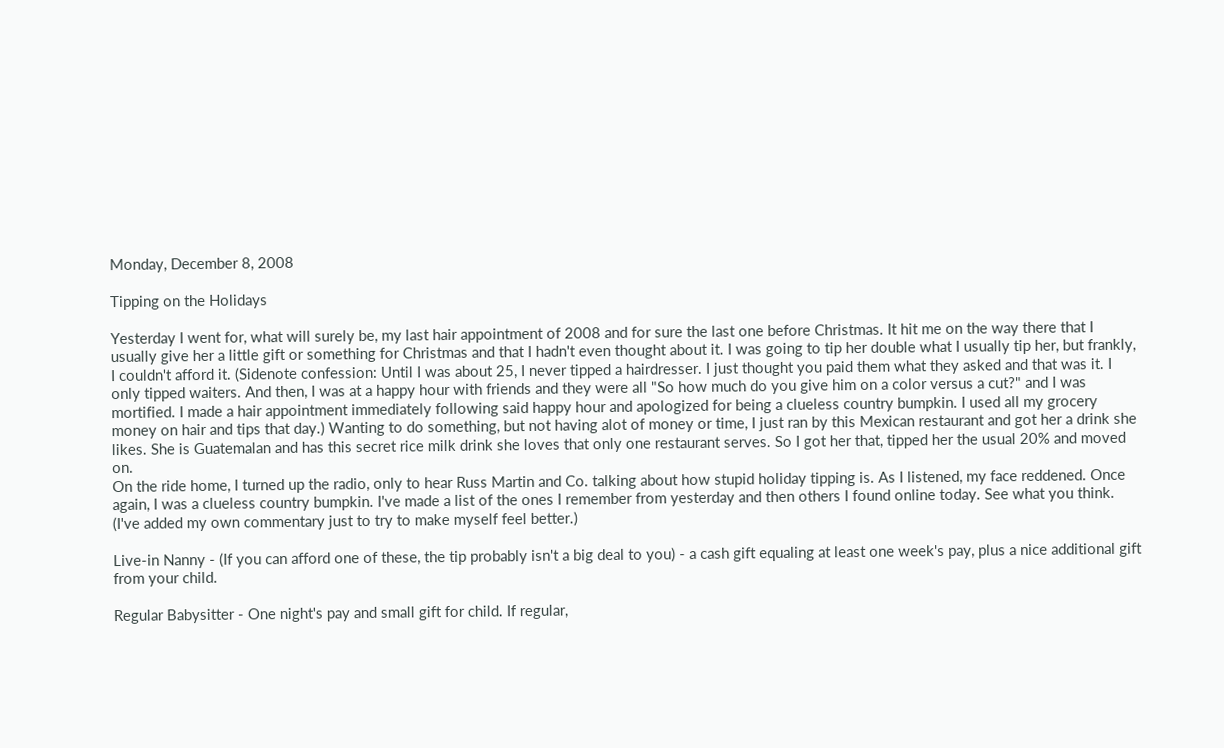Monday, December 8, 2008

Tipping on the Holidays

Yesterday I went for, what will surely be, my last hair appointment of 2008 and for sure the last one before Christmas. It hit me on the way there that I usually give her a little gift or something for Christmas and that I hadn't even thought about it. I was going to tip her double what I usually tip her, but frankly, I couldn't afford it. (Sidenote confession: Until I was about 25, I never tipped a hairdresser. I just thought you paid them what they asked and that was it. I only tipped waiters. And then, I was at a happy hour with friends and they were all "So how much do you give him on a color versus a cut?" and I was mortified. I made a hair appointment immediately following said happy hour and apologized for being a clueless country bumpkin. I used all my grocery money on hair and tips that day.) Wanting to do something, but not having alot of money or time, I just ran by this Mexican restaurant and got her a drink she likes. She is Guatemalan and has this secret rice milk drink she loves that only one restaurant serves. So I got her that, tipped her the usual 20% and moved on.
On the ride home, I turned up the radio, only to hear Russ Martin and Co. talking about how stupid holiday tipping is. As I listened, my face reddened. Once again, I was a clueless country bumpkin. I've made a list of the ones I remember from yesterday and then others I found online today. See what you think. (I've added my own commentary just to try to make myself feel better.)

Live-in Nanny - (If you can afford one of these, the tip probably isn't a big deal to you) - a cash gift equaling at least one week's pay, plus a nice additional gift from your child.

Regular Babysitter - One night's pay and small gift for child. If regular,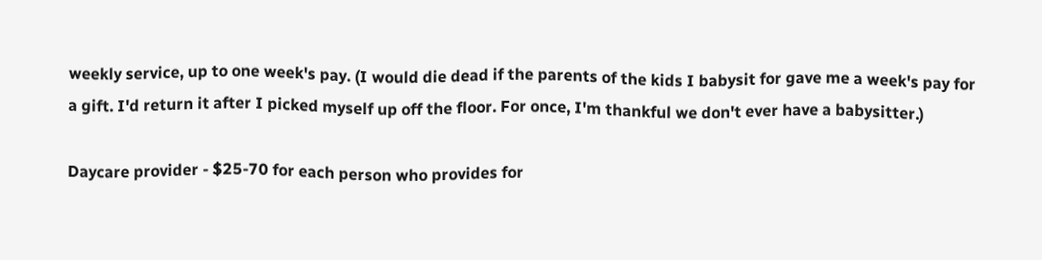weekly service, up to one week's pay. (I would die dead if the parents of the kids I babysit for gave me a week's pay for a gift. I'd return it after I picked myself up off the floor. For once, I'm thankful we don't ever have a babysitter.)

Daycare provider - $25-70 for each person who provides for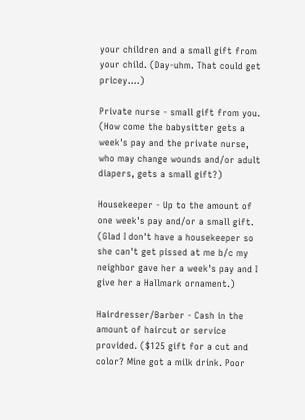your children and a small gift from your child. (Day-uhm. That could get pricey....)

Private nurse - small gift from you. (How come the babysitter gets a week's pay and the private nurse, who may change wounds and/or adult diapers, gets a small gift?)

Housekeeper - Up to the amount of one week's pay and/or a small gift. (Glad I don't have a housekeeper so she can't get pissed at me b/c my neighbor gave her a week's pay and I give her a Hallmark ornament.)

Hairdresser/Barber - Cash in the amount of haircut or service provided. ($125 gift for a cut and color? Mine got a milk drink. Poor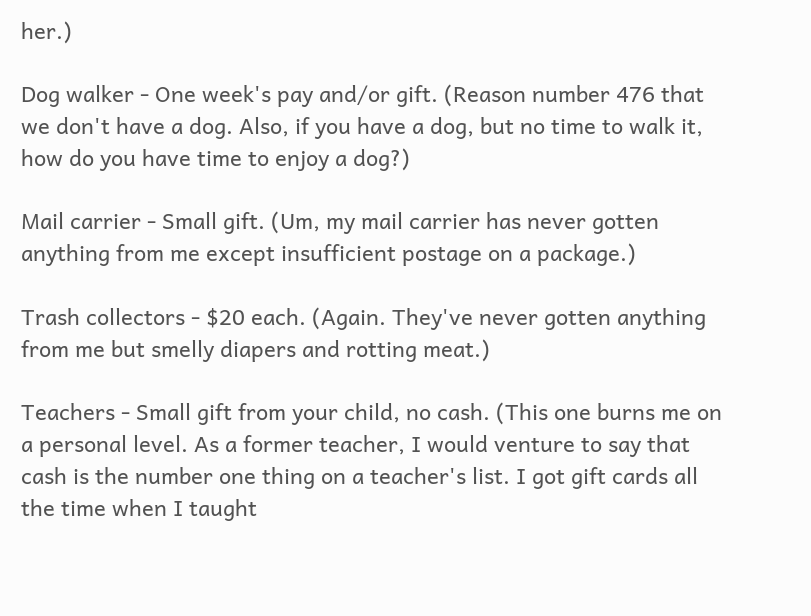her.)

Dog walker - One week's pay and/or gift. (Reason number 476 that we don't have a dog. Also, if you have a dog, but no time to walk it, how do you have time to enjoy a dog?)

Mail carrier - Small gift. (Um, my mail carrier has never gotten anything from me except insufficient postage on a package.)

Trash collectors - $20 each. (Again. They've never gotten anything from me but smelly diapers and rotting meat.)

Teachers - Small gift from your child, no cash. (This one burns me on a personal level. As a former teacher, I would venture to say that cash is the number one thing on a teacher's list. I got gift cards all the time when I taught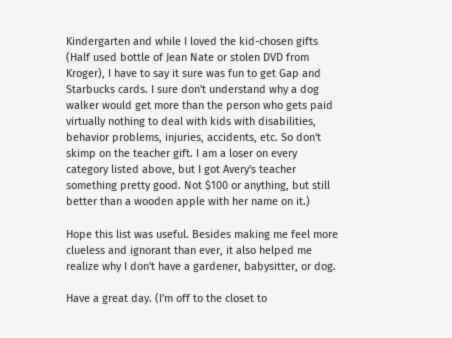Kindergarten and while I loved the kid-chosen gifts (Half used bottle of Jean Nate or stolen DVD from Kroger), I have to say it sure was fun to get Gap and Starbucks cards. I sure don't understand why a dog walker would get more than the person who gets paid virtually nothing to deal with kids with disabilities, behavior problems, injuries, accidents, etc. So don't skimp on the teacher gift. I am a loser on every category listed above, but I got Avery's teacher something pretty good. Not $100 or anything, but still better than a wooden apple with her name on it.)

Hope this list was useful. Besides making me feel more clueless and ignorant than ever, it also helped me realize why I don't have a gardener, babysitter, or dog.

Have a great day. (I'm off to the closet to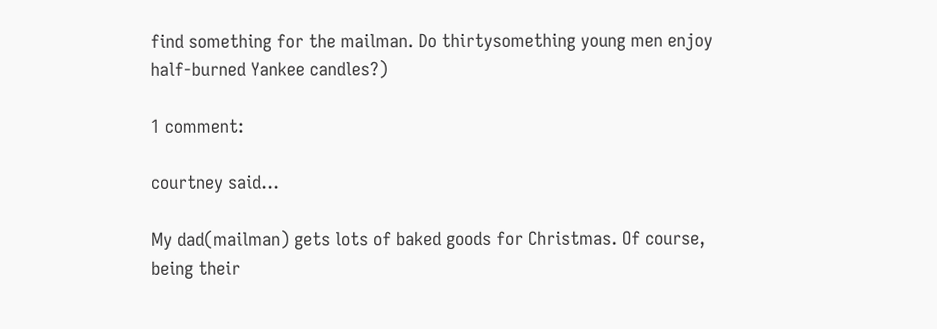find something for the mailman. Do thirtysomething young men enjoy half-burned Yankee candles?)

1 comment:

courtney said...

My dad(mailman) gets lots of baked goods for Christmas. Of course, being their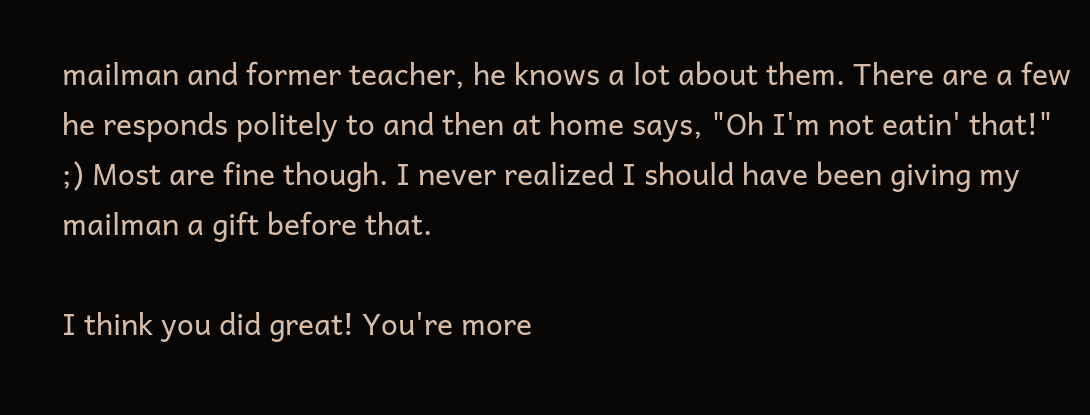mailman and former teacher, he knows a lot about them. There are a few he responds politely to and then at home says, "Oh I'm not eatin' that!" ;) Most are fine though. I never realized I should have been giving my mailman a gift before that.

I think you did great! You're more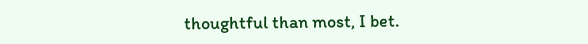thoughtful than most, I bet.